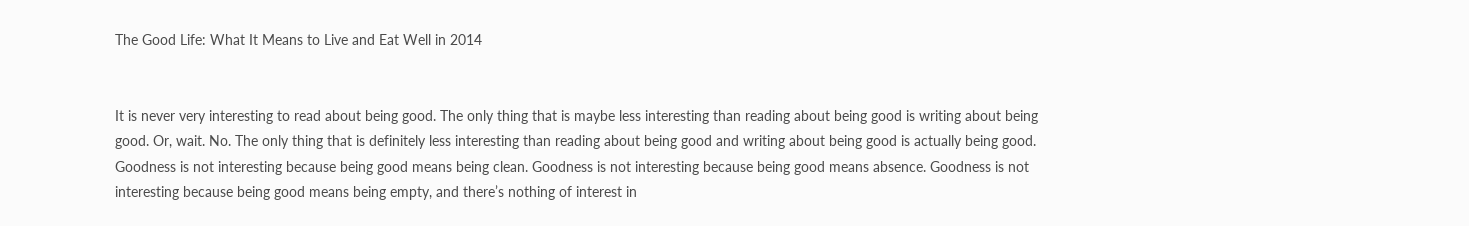The Good Life: What It Means to Live and Eat Well in 2014


It is never very interesting to read about being good. The only thing that is maybe less interesting than reading about being good is writing about being good. Or, wait. No. The only thing that is definitely less interesting than reading about being good and writing about being good is actually being good. Goodness is not interesting because being good means being clean. Goodness is not interesting because being good means absence. Goodness is not interesting because being good means being empty, and there’s nothing of interest in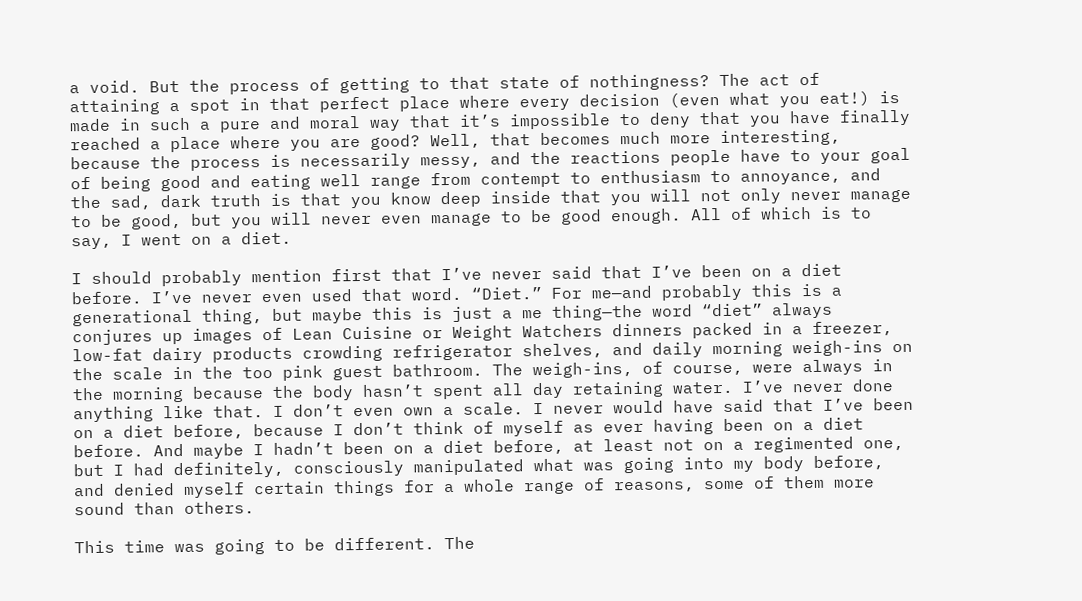a void. But the process of getting to that state of nothingness? The act of attaining a spot in that perfect place where every decision (even what you eat!) is made in such a pure and moral way that it’s impossible to deny that you have finally reached a place where you are good? Well, that becomes much more interesting, because the process is necessarily messy, and the reactions people have to your goal of being good and eating well range from contempt to enthusiasm to annoyance, and the sad, dark truth is that you know deep inside that you will not only never manage to be good, but you will never even manage to be good enough. All of which is to say, I went on a diet.

I should probably mention first that I’ve never said that I’ve been on a diet before. I’ve never even used that word. “Diet.” For me—and probably this is a generational thing, but maybe this is just a me thing—the word “diet” always conjures up images of Lean Cuisine or Weight Watchers dinners packed in a freezer, low-fat dairy products crowding refrigerator shelves, and daily morning weigh-ins on the scale in the too pink guest bathroom. The weigh-ins, of course, were always in the morning because the body hasn’t spent all day retaining water. I’ve never done anything like that. I don’t even own a scale. I never would have said that I’ve been on a diet before, because I don’t think of myself as ever having been on a diet before. And maybe I hadn’t been on a diet before, at least not on a regimented one, but I had definitely, consciously manipulated what was going into my body before, and denied myself certain things for a whole range of reasons, some of them more sound than others.

This time was going to be different. The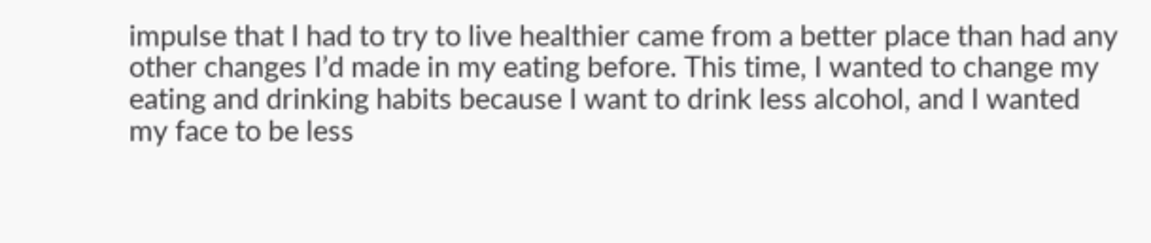impulse that I had to try to live healthier came from a better place than had any other changes I’d made in my eating before. This time, I wanted to change my eating and drinking habits because I want to drink less alcohol, and I wanted my face to be less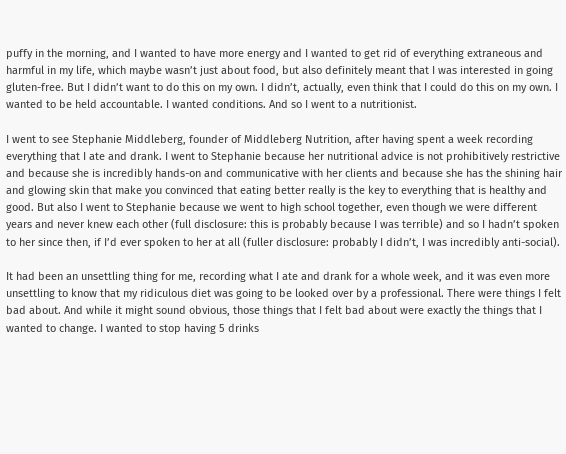puffy in the morning, and I wanted to have more energy and I wanted to get rid of everything extraneous and harmful in my life, which maybe wasn’t just about food, but also definitely meant that I was interested in going gluten-free. But I didn’t want to do this on my own. I didn’t, actually, even think that I could do this on my own. I wanted to be held accountable. I wanted conditions. And so I went to a nutritionist.

I went to see Stephanie Middleberg, founder of Middleberg Nutrition, after having spent a week recording everything that I ate and drank. I went to Stephanie because her nutritional advice is not prohibitively restrictive and because she is incredibly hands-on and communicative with her clients and because she has the shining hair and glowing skin that make you convinced that eating better really is the key to everything that is healthy and good. But also I went to Stephanie because we went to high school together, even though we were different years and never knew each other (full disclosure: this is probably because I was terrible) and so I hadn’t spoken to her since then, if I’d ever spoken to her at all (fuller disclosure: probably I didn’t, I was incredibly anti-social).

It had been an unsettling thing for me, recording what I ate and drank for a whole week, and it was even more unsettling to know that my ridiculous diet was going to be looked over by a professional. There were things I felt bad about. And while it might sound obvious, those things that I felt bad about were exactly the things that I wanted to change. I wanted to stop having 5 drinks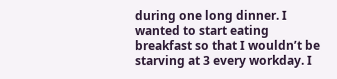during one long dinner. I wanted to start eating breakfast so that I wouldn’t be starving at 3 every workday. I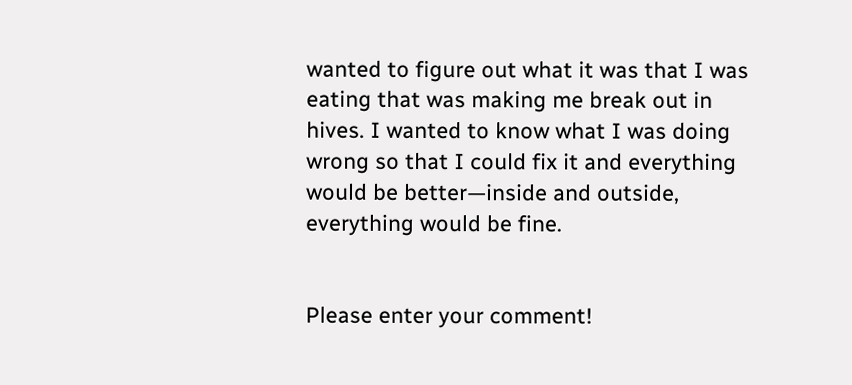wanted to figure out what it was that I was eating that was making me break out in hives. I wanted to know what I was doing wrong so that I could fix it and everything would be better—inside and outside, everything would be fine.


Please enter your comment!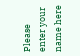Please enter your name here